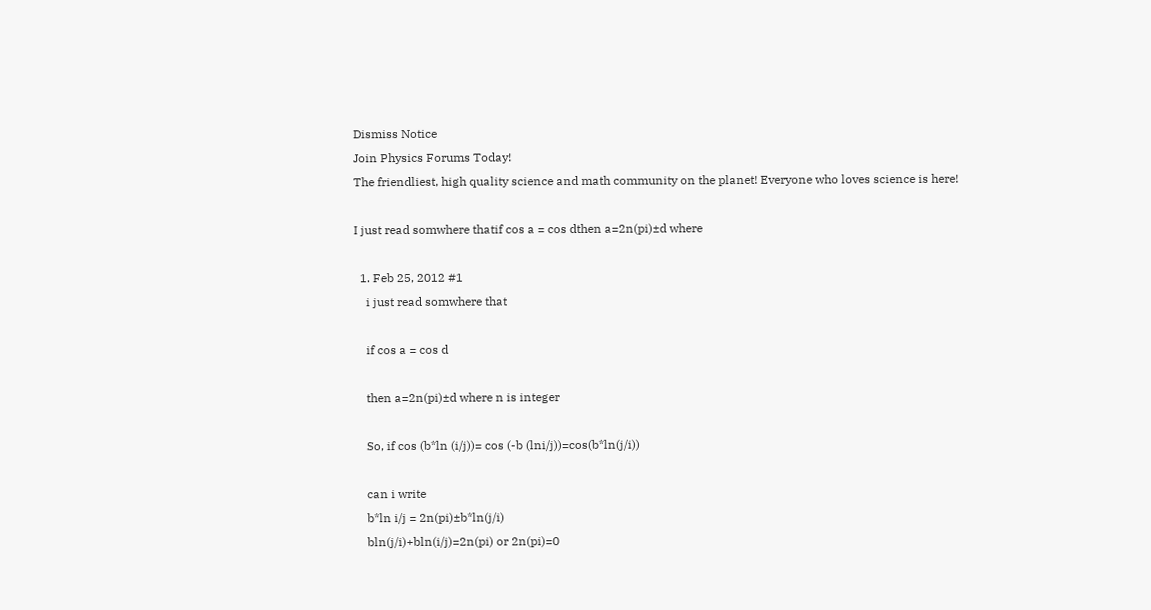Dismiss Notice
Join Physics Forums Today!
The friendliest, high quality science and math community on the planet! Everyone who loves science is here!

I just read somwhere thatif cos a = cos dthen a=2n(pi)±d where

  1. Feb 25, 2012 #1
    i just read somwhere that

    if cos a = cos d

    then a=2n(pi)±d where n is integer

    So, if cos (b*ln (i/j))= cos (-b (lni/j))=cos(b*ln(j/i))

    can i write
    b*ln i/j = 2n(pi)±b*ln(j/i)
    bln(j/i)+bln(i/j)=2n(pi) or 2n(pi)=0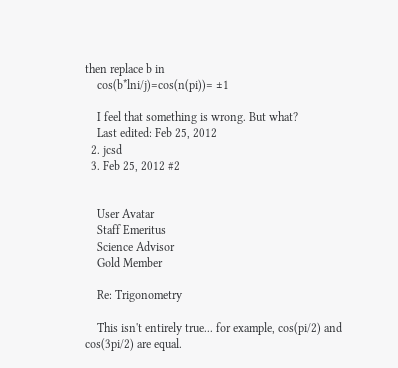then replace b in
    cos(b*lni/j)=cos(n(pi))= ±1

    I feel that something is wrong. But what?
    Last edited: Feb 25, 2012
  2. jcsd
  3. Feb 25, 2012 #2


    User Avatar
    Staff Emeritus
    Science Advisor
    Gold Member

    Re: Trigonometry

    This isn't entirely true... for example, cos(pi/2) and cos(3pi/2) are equal.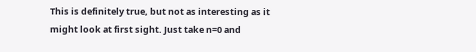This is definitely true, but not as interesting as it might look at first sight. Just take n=0 and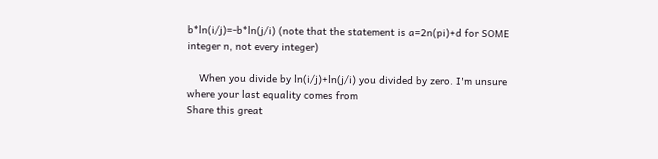b*ln(i/j)=-b*ln(j/i) (note that the statement is a=2n(pi)+d for SOME integer n, not every integer)

    When you divide by ln(i/j)+ln(j/i) you divided by zero. I'm unsure where your last equality comes from
Share this great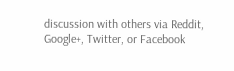discussion with others via Reddit, Google+, Twitter, or Facebook